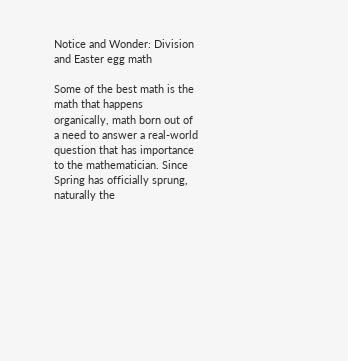Notice and Wonder: Division and Easter egg math

Some of the best math is the math that happens organically, math born out of a need to answer a real-world question that has importance to the mathematician. Since Spring has officially sprung, naturally the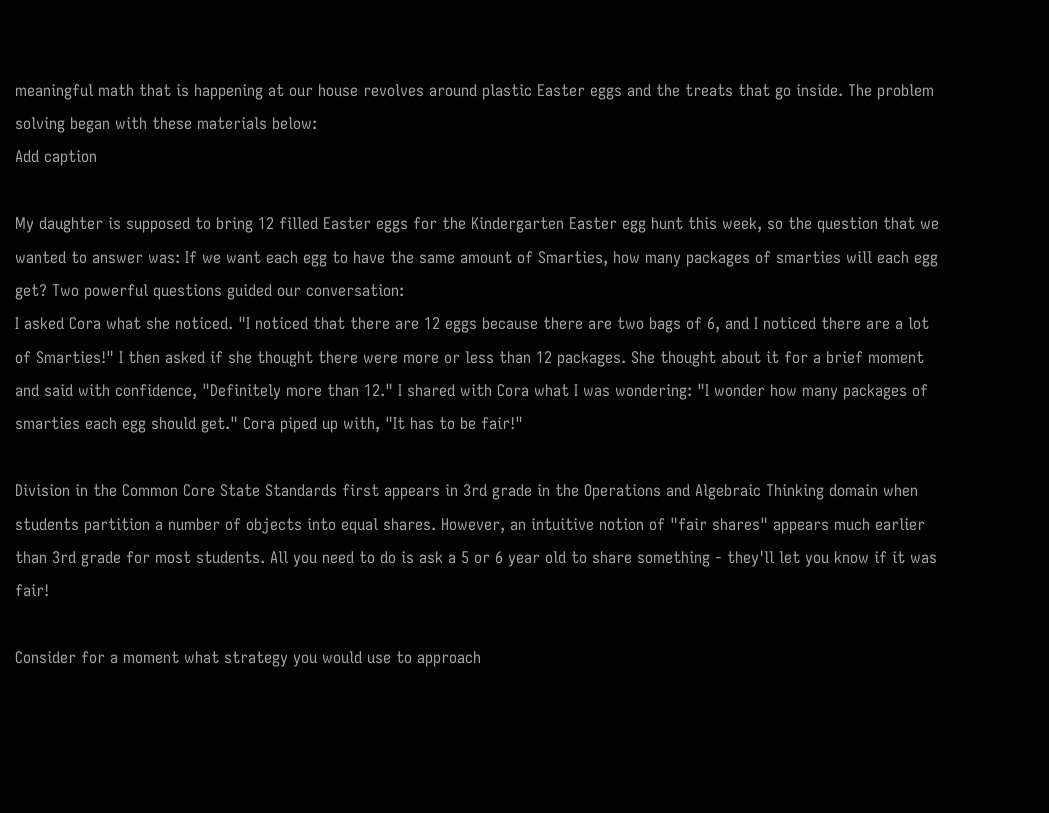meaningful math that is happening at our house revolves around plastic Easter eggs and the treats that go inside. The problem solving began with these materials below:
Add caption

My daughter is supposed to bring 12 filled Easter eggs for the Kindergarten Easter egg hunt this week, so the question that we wanted to answer was: If we want each egg to have the same amount of Smarties, how many packages of smarties will each egg get? Two powerful questions guided our conversation:
I asked Cora what she noticed. "I noticed that there are 12 eggs because there are two bags of 6, and I noticed there are a lot of Smarties!" I then asked if she thought there were more or less than 12 packages. She thought about it for a brief moment and said with confidence, "Definitely more than 12." I shared with Cora what I was wondering: "I wonder how many packages of smarties each egg should get." Cora piped up with, "It has to be fair!"

Division in the Common Core State Standards first appears in 3rd grade in the Operations and Algebraic Thinking domain when students partition a number of objects into equal shares. However, an intuitive notion of "fair shares" appears much earlier than 3rd grade for most students. All you need to do is ask a 5 or 6 year old to share something - they'll let you know if it was fair!

Consider for a moment what strategy you would use to approach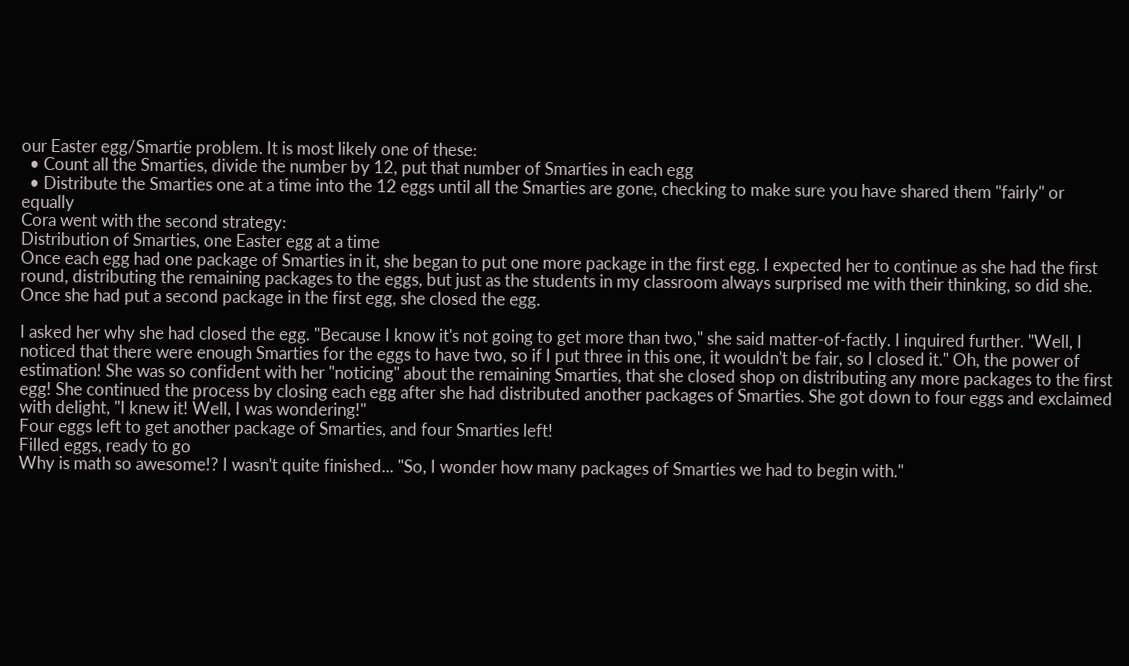our Easter egg/Smartie problem. It is most likely one of these:
  • Count all the Smarties, divide the number by 12, put that number of Smarties in each egg
  • Distribute the Smarties one at a time into the 12 eggs until all the Smarties are gone, checking to make sure you have shared them "fairly" or equally
Cora went with the second strategy:
Distribution of Smarties, one Easter egg at a time
Once each egg had one package of Smarties in it, she began to put one more package in the first egg. I expected her to continue as she had the first round, distributing the remaining packages to the eggs, but just as the students in my classroom always surprised me with their thinking, so did she. Once she had put a second package in the first egg, she closed the egg.

I asked her why she had closed the egg. "Because I know it's not going to get more than two," she said matter-of-factly. I inquired further. "Well, I noticed that there were enough Smarties for the eggs to have two, so if I put three in this one, it wouldn't be fair, so I closed it." Oh, the power of estimation! She was so confident with her "noticing" about the remaining Smarties, that she closed shop on distributing any more packages to the first egg! She continued the process by closing each egg after she had distributed another packages of Smarties. She got down to four eggs and exclaimed with delight, "I knew it! Well, I was wondering!"
Four eggs left to get another package of Smarties, and four Smarties left!
Filled eggs, ready to go
Why is math so awesome!? I wasn't quite finished... "So, I wonder how many packages of Smarties we had to begin with."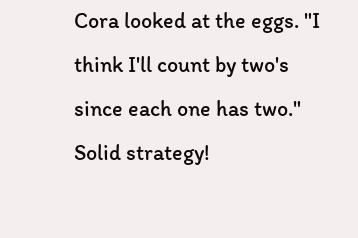Cora looked at the eggs. "I think I'll count by two's since each one has two." Solid strategy!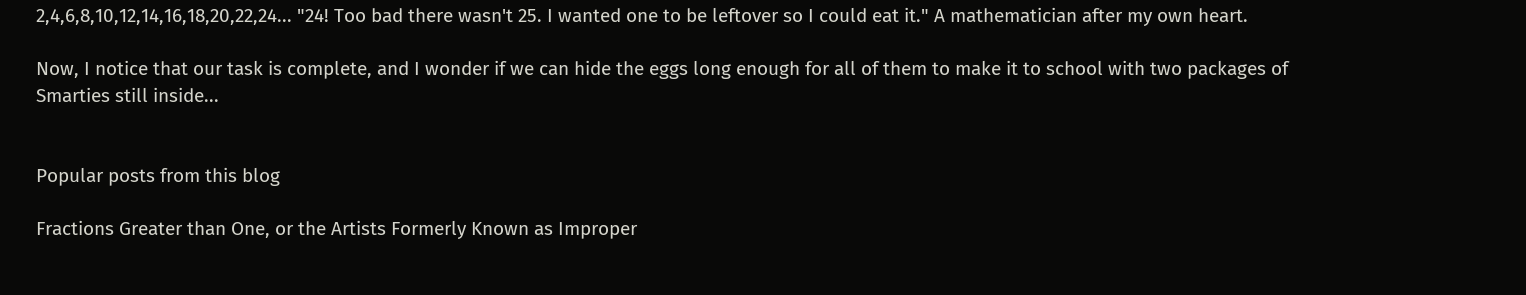2,4,6,8,10,12,14,16,18,20,22,24... "24! Too bad there wasn't 25. I wanted one to be leftover so I could eat it." A mathematician after my own heart.

Now, I notice that our task is complete, and I wonder if we can hide the eggs long enough for all of them to make it to school with two packages of Smarties still inside...


Popular posts from this blog

Fractions Greater than One, or the Artists Formerly Known as Improper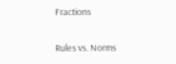Fractions

Rules vs. Norms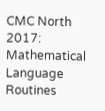CMC North 2017: Mathematical Language Routines